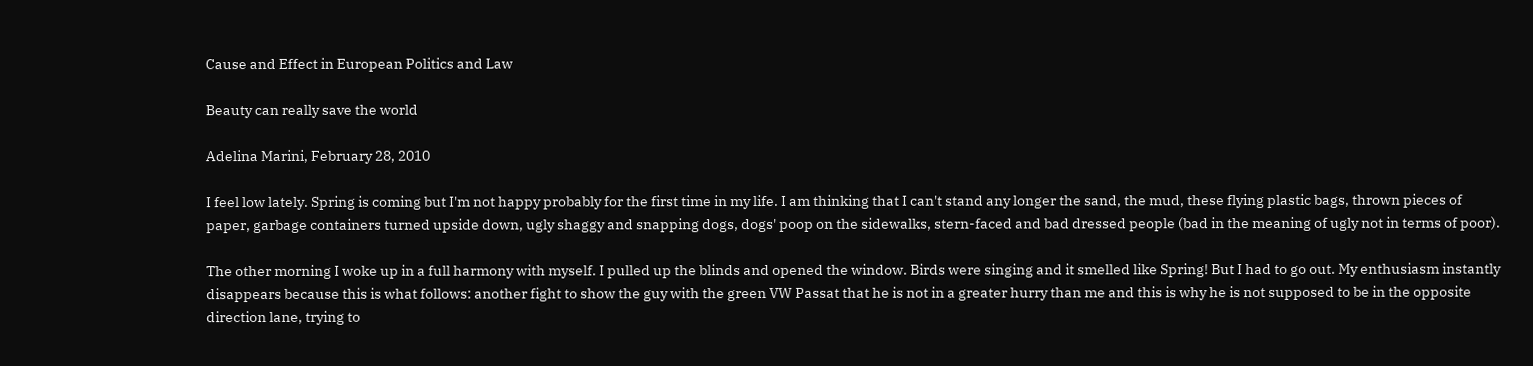Cause and Effect in European Politics and Law

Beauty can really save the world

Adelina Marini, February 28, 2010

I feel low lately. Spring is coming but I'm not happy probably for the first time in my life. I am thinking that I can't stand any longer the sand, the mud, these flying plastic bags, thrown pieces of paper, garbage containers turned upside down, ugly shaggy and snapping dogs, dogs' poop on the sidewalks, stern-faced and bad dressed people (bad in the meaning of ugly not in terms of poor).

The other morning I woke up in a full harmony with myself. I pulled up the blinds and opened the window. Birds were singing and it smelled like Spring! But I had to go out. My enthusiasm instantly disappears because this is what follows: another fight to show the guy with the green VW Passat that he is not in a greater hurry than me and this is why he is not supposed to be in the opposite direction lane, trying to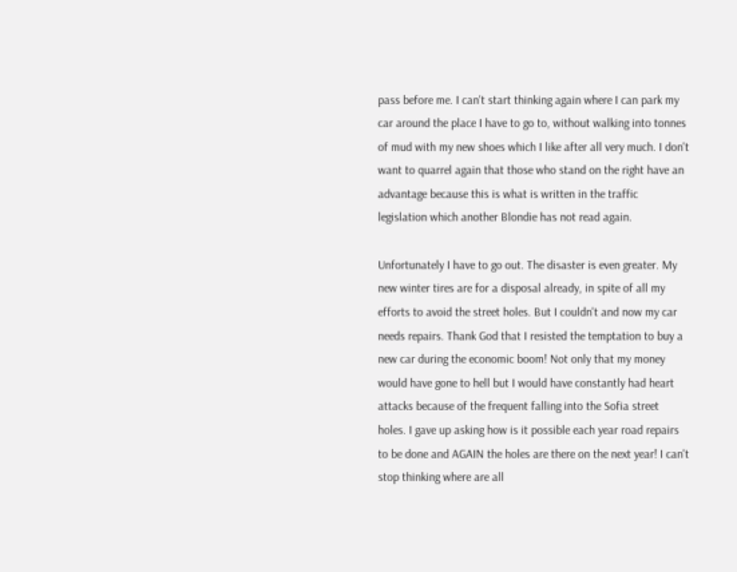pass before me. I can't start thinking again where I can park my car around the place I have to go to, without walking into tonnes of mud with my new shoes which I like after all very much. I don't want to quarrel again that those who stand on the right have an advantage because this is what is written in the traffic legislation which another Blondie has not read again.

Unfortunately I have to go out. The disaster is even greater. My new winter tires are for a disposal already, in spite of all my efforts to avoid the street holes. But I couldn't and now my car needs repairs. Thank God that I resisted the temptation to buy a new car during the economic boom! Not only that my money would have gone to hell but I would have constantly had heart attacks because of the frequent falling into the Sofia street holes. I gave up asking how is it possible each year road repairs to be done and AGAIN the holes are there on the next year! I can't stop thinking where are all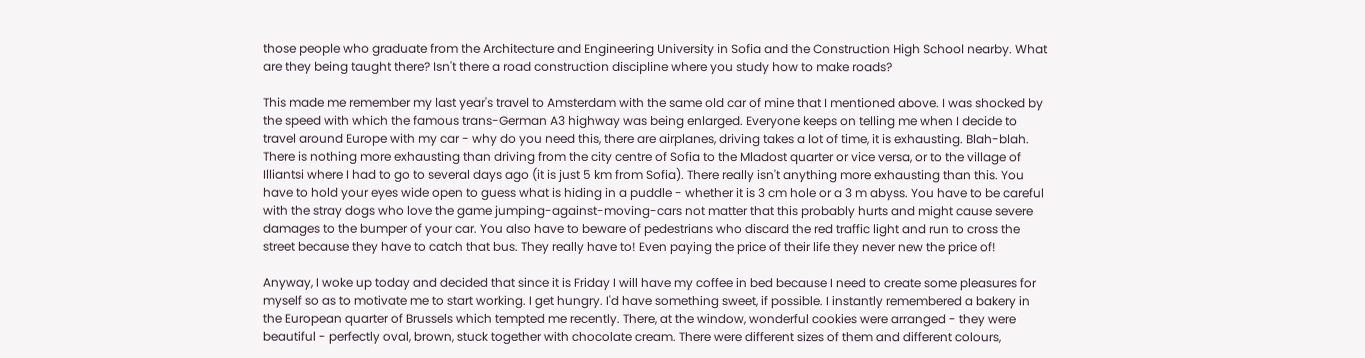those people who graduate from the Architecture and Engineering University in Sofia and the Construction High School nearby. What are they being taught there? Isn't there a road construction discipline where you study how to make roads?

This made me remember my last year's travel to Amsterdam with the same old car of mine that I mentioned above. I was shocked by the speed with which the famous trans-German A3 highway was being enlarged. Everyone keeps on telling me when I decide to travel around Europe with my car - why do you need this, there are airplanes, driving takes a lot of time, it is exhausting. Blah-blah. There is nothing more exhausting than driving from the city centre of Sofia to the Mladost quarter or vice versa, or to the village of Illiantsi where I had to go to several days ago (it is just 5 km from Sofia). There really isn't anything more exhausting than this. You have to hold your eyes wide open to guess what is hiding in a puddle - whether it is 3 cm hole or a 3 m abyss. You have to be careful with the stray dogs who love the game jumping-against-moving-cars not matter that this probably hurts and might cause severe damages to the bumper of your car. You also have to beware of pedestrians who discard the red traffic light and run to cross the street because they have to catch that bus. They really have to! Even paying the price of their life they never new the price of!

Anyway, I woke up today and decided that since it is Friday I will have my coffee in bed because I need to create some pleasures for myself so as to motivate me to start working. I get hungry. I'd have something sweet, if possible. I instantly remembered a bakery in the European quarter of Brussels which tempted me recently. There, at the window, wonderful cookies were arranged - they were beautiful - perfectly oval, brown, stuck together with chocolate cream. There were different sizes of them and different colours,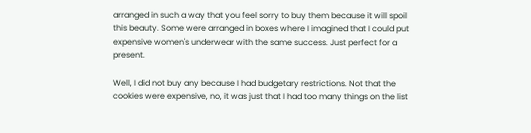arranged in such a way that you feel sorry to buy them because it will spoil this beauty. Some were arranged in boxes where I imagined that I could put expensive women's underwear with the same success. Just perfect for a present.

Well, I did not buy any because I had budgetary restrictions. Not that the cookies were expensive, no, it was just that I had too many things on the list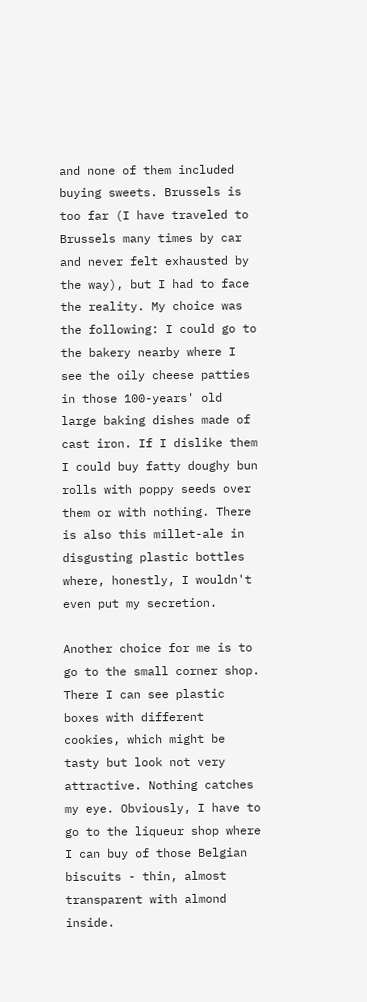and none of them included buying sweets. Brussels is too far (I have traveled to Brussels many times by car and never felt exhausted by the way), but I had to face the reality. My choice was the following: I could go to the bakery nearby where I see the oily cheese patties in those 100-years' old large baking dishes made of cast iron. If I dislike them I could buy fatty doughy bun rolls with poppy seeds over them or with nothing. There is also this millet-ale in disgusting plastic bottles where, honestly, I wouldn't even put my secretion.

Another choice for me is to go to the small corner shop. There I can see plastic boxes with different cookies, which might be tasty but look not very attractive. Nothing catches my eye. Obviously, I have to go to the liqueur shop where I can buy of those Belgian biscuits - thin, almost transparent with almond inside.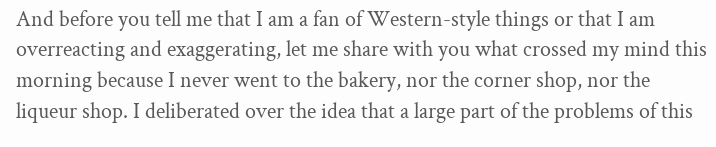And before you tell me that I am a fan of Western-style things or that I am overreacting and exaggerating, let me share with you what crossed my mind this morning because I never went to the bakery, nor the corner shop, nor the liqueur shop. I deliberated over the idea that a large part of the problems of this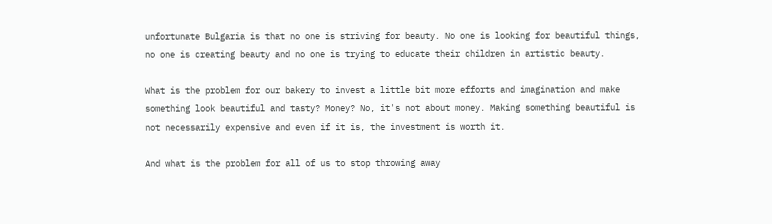unfortunate Bulgaria is that no one is striving for beauty. No one is looking for beautiful things, no one is creating beauty and no one is trying to educate their children in artistic beauty.

What is the problem for our bakery to invest a little bit more efforts and imagination and make something look beautiful and tasty? Money? No, it's not about money. Making something beautiful is not necessarily expensive and even if it is, the investment is worth it.

And what is the problem for all of us to stop throwing away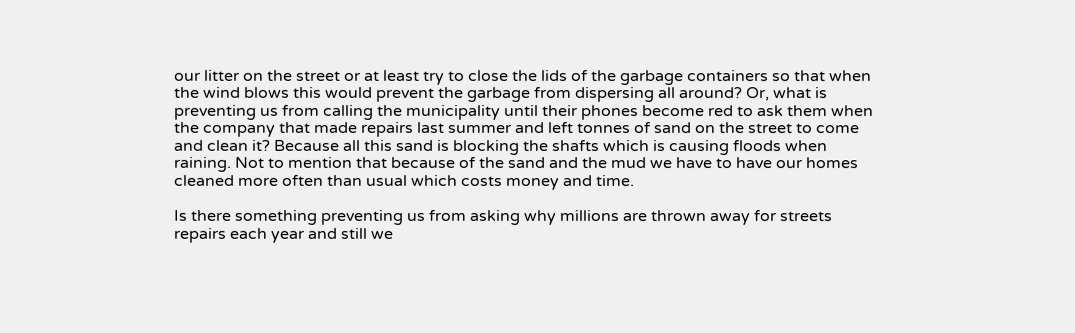our litter on the street or at least try to close the lids of the garbage containers so that when the wind blows this would prevent the garbage from dispersing all around? Or, what is preventing us from calling the municipality until their phones become red to ask them when the company that made repairs last summer and left tonnes of sand on the street to come and clean it? Because all this sand is blocking the shafts which is causing floods when raining. Not to mention that because of the sand and the mud we have to have our homes cleaned more often than usual which costs money and time.

Is there something preventing us from asking why millions are thrown away for streets repairs each year and still we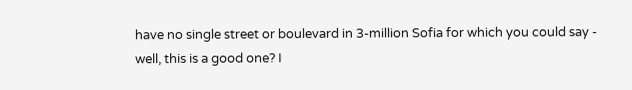have no single street or boulevard in 3-million Sofia for which you could say - well, this is a good one? I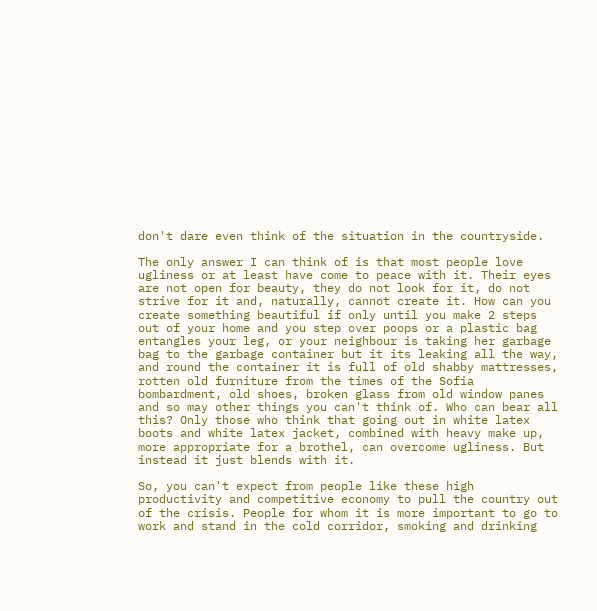don't dare even think of the situation in the countryside.

The only answer I can think of is that most people love ugliness or at least have come to peace with it. Their eyes are not open for beauty, they do not look for it, do not strive for it and, naturally, cannot create it. How can you create something beautiful if only until you make 2 steps out of your home and you step over poops or a plastic bag entangles your leg, or your neighbour is taking her garbage bag to the garbage container but it its leaking all the way, and round the container it is full of old shabby mattresses, rotten old furniture from the times of the Sofia bombardment, old shoes, broken glass from old window panes and so may other things you can't think of. Who can bear all this? Only those who think that going out in white latex boots and white latex jacket, combined with heavy make up, more appropriate for a brothel, can overcome ugliness. But instead it just blends with it.

So, you can't expect from people like these high productivity and competitive economy to pull the country out of the crisis. People for whom it is more important to go to work and stand in the cold corridor, smoking and drinking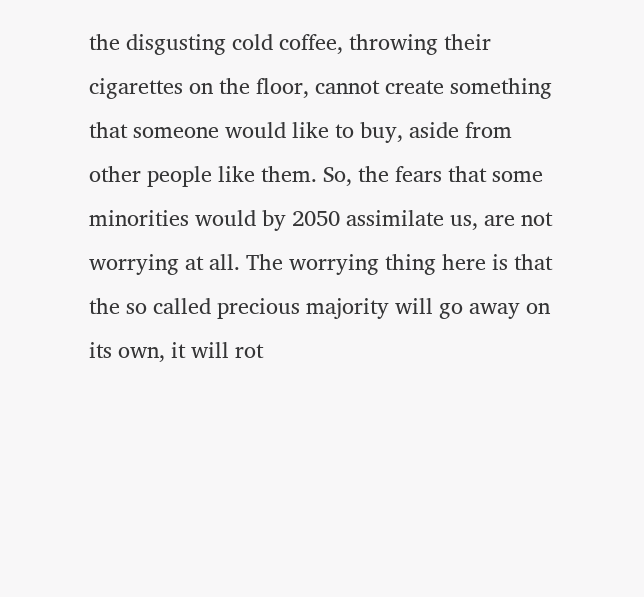the disgusting cold coffee, throwing their cigarettes on the floor, cannot create something that someone would like to buy, aside from other people like them. So, the fears that some minorities would by 2050 assimilate us, are not worrying at all. The worrying thing here is that the so called precious majority will go away on its own, it will rot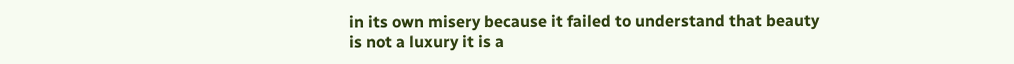in its own misery because it failed to understand that beauty is not a luxury it is a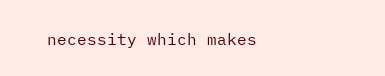necessity which makes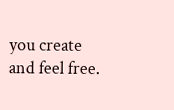you create and feel free.